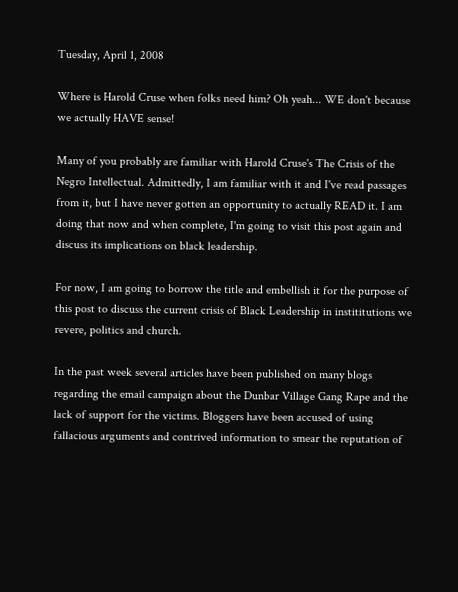Tuesday, April 1, 2008

Where is Harold Cruse when folks need him? Oh yeah... WE don't because we actually HAVE sense!

Many of you probably are familiar with Harold Cruse's The Crisis of the Negro Intellectual. Admittedly, I am familiar with it and I've read passages from it, but I have never gotten an opportunity to actually READ it. I am doing that now and when complete, I'm going to visit this post again and discuss its implications on black leadership.

For now, I am going to borrow the title and embellish it for the purpose of this post to discuss the current crisis of Black Leadership in instititutions we revere, politics and church.

In the past week several articles have been published on many blogs regarding the email campaign about the Dunbar Village Gang Rape and the lack of support for the victims. Bloggers have been accused of using fallacious arguments and contrived information to smear the reputation of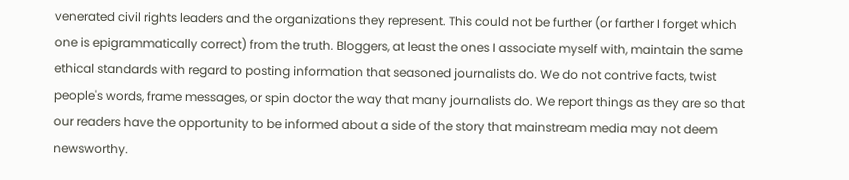venerated civil rights leaders and the organizations they represent. This could not be further (or farther I forget which one is epigrammatically correct) from the truth. Bloggers, at least the ones I associate myself with, maintain the same ethical standards with regard to posting information that seasoned journalists do. We do not contrive facts, twist people's words, frame messages, or spin doctor the way that many journalists do. We report things as they are so that our readers have the opportunity to be informed about a side of the story that mainstream media may not deem newsworthy.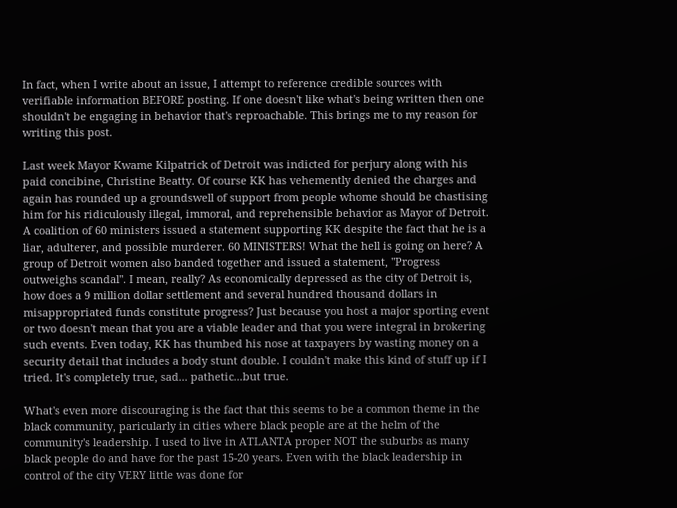In fact, when I write about an issue, I attempt to reference credible sources with verifiable information BEFORE posting. If one doesn't like what's being written then one shouldn't be engaging in behavior that's reproachable. This brings me to my reason for writing this post.

Last week Mayor Kwame Kilpatrick of Detroit was indicted for perjury along with his paid concibine, Christine Beatty. Of course KK has vehemently denied the charges and again has rounded up a groundswell of support from people whome should be chastising him for his ridiculously illegal, immoral, and reprehensible behavior as Mayor of Detroit. A coalition of 60 ministers issued a statement supporting KK despite the fact that he is a liar, adulterer, and possible murderer. 60 MINISTERS! What the hell is going on here? A group of Detroit women also banded together and issued a statement, "Progress outweighs scandal". I mean, really? As economically depressed as the city of Detroit is, how does a 9 million dollar settlement and several hundred thousand dollars in misappropriated funds constitute progress? Just because you host a major sporting event or two doesn't mean that you are a viable leader and that you were integral in brokering such events. Even today, KK has thumbed his nose at taxpayers by wasting money on a security detail that includes a body stunt double. I couldn't make this kind of stuff up if I tried. It's completely true, sad... pathetic...but true.

What's even more discouraging is the fact that this seems to be a common theme in the black community, paricularly in cities where black people are at the helm of the community's leadership. I used to live in ATLANTA proper NOT the suburbs as many black people do and have for the past 15-20 years. Even with the black leadership in control of the city VERY little was done for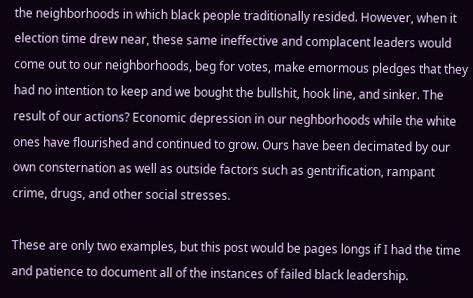the neighborhoods in which black people traditionally resided. However, when it election time drew near, these same ineffective and complacent leaders would come out to our neighborhoods, beg for votes, make emormous pledges that they had no intention to keep and we bought the bullshit, hook line, and sinker. The result of our actions? Economic depression in our neghborhoods while the white ones have flourished and continued to grow. Ours have been decimated by our own consternation as well as outside factors such as gentrification, rampant crime, drugs, and other social stresses.

These are only two examples, but this post would be pages longs if I had the time and patience to document all of the instances of failed black leadership.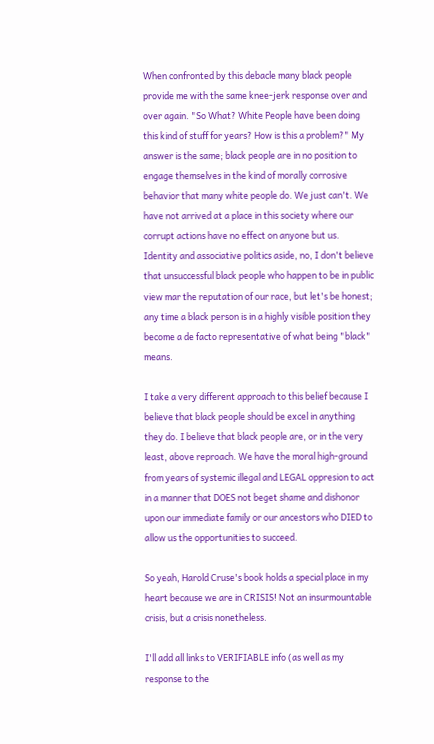When confronted by this debacle many black people provide me with the same knee-jerk response over and over again. "So What? White People have been doing this kind of stuff for years? How is this a problem?" My answer is the same; black people are in no position to engage themselves in the kind of morally corrosive behavior that many white people do. We just can't. We have not arrived at a place in this society where our corrupt actions have no effect on anyone but us. Identity and associative politics aside, no, I don't believe that unsuccessful black people who happen to be in public view mar the reputation of our race, but let's be honest; any time a black person is in a highly visible position they become a de facto representative of what being "black" means.

I take a very different approach to this belief because I believe that black people should be excel in anything they do. I believe that black people are, or in the very least, above reproach. We have the moral high-ground from years of systemic illegal and LEGAL oppresion to act in a manner that DOES not beget shame and dishonor upon our immediate family or our ancestors who DIED to allow us the opportunities to succeed.

So yeah, Harold Cruse's book holds a special place in my heart because we are in CRISIS! Not an insurmountable crisis, but a crisis nonetheless.

I'll add all links to VERIFIABLE info (as well as my response to the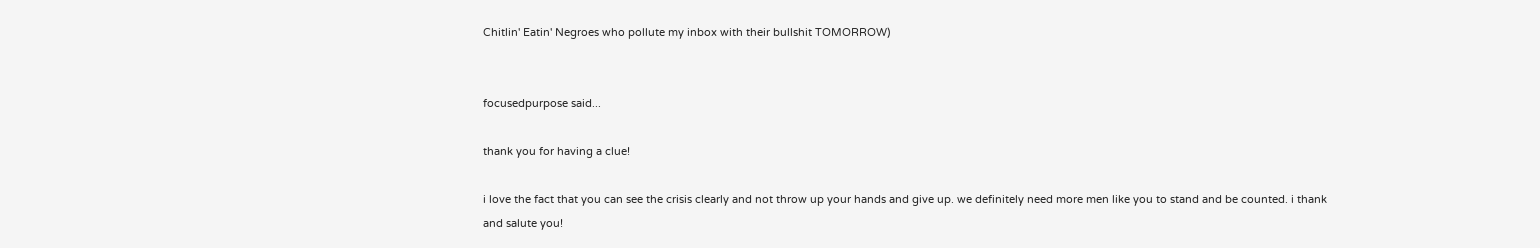Chitlin' Eatin' Negroes who pollute my inbox with their bullshit TOMORROW)


focusedpurpose said...

thank you for having a clue!

i love the fact that you can see the crisis clearly and not throw up your hands and give up. we definitely need more men like you to stand and be counted. i thank and salute you!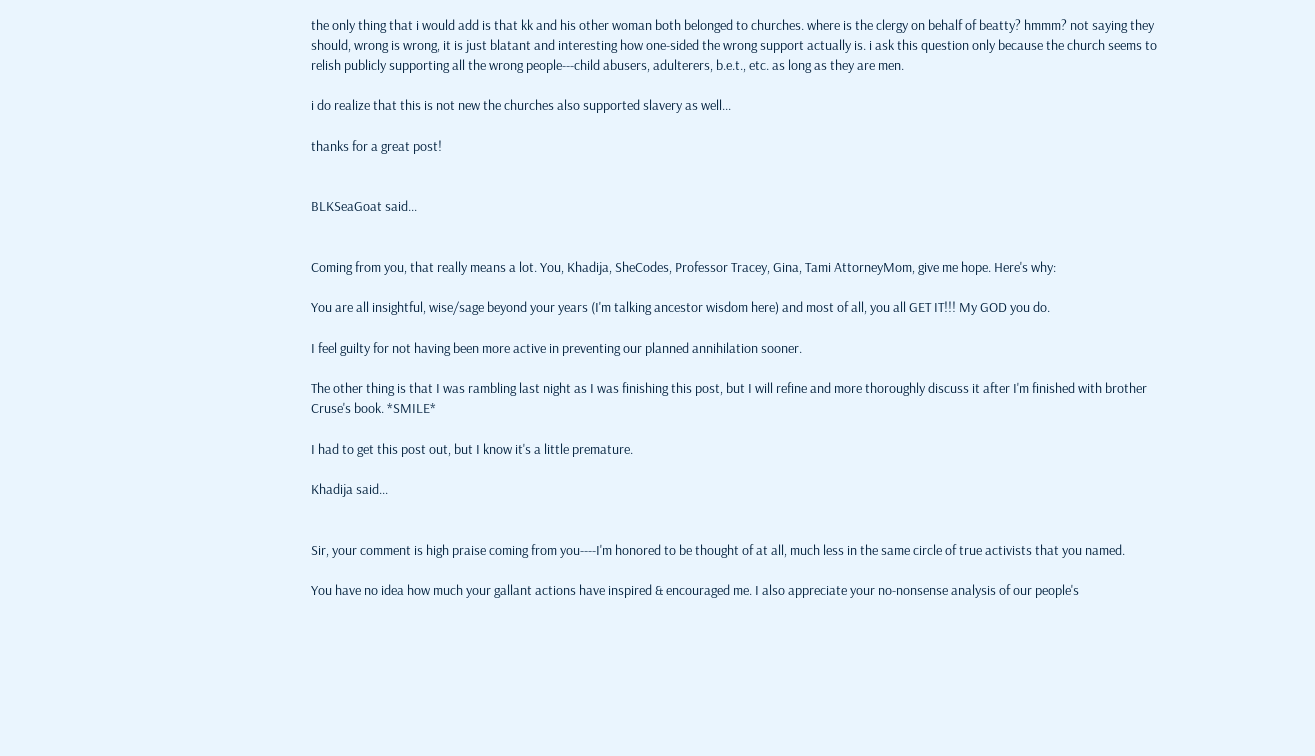the only thing that i would add is that kk and his other woman both belonged to churches. where is the clergy on behalf of beatty? hmmm? not saying they should, wrong is wrong, it is just blatant and interesting how one-sided the wrong support actually is. i ask this question only because the church seems to relish publicly supporting all the wrong people---child abusers, adulterers, b.e.t., etc. as long as they are men.

i do realize that this is not new the churches also supported slavery as well...

thanks for a great post!


BLKSeaGoat said...


Coming from you, that really means a lot. You, Khadija, SheCodes, Professor Tracey, Gina, Tami AttorneyMom, give me hope. Here's why:

You are all insightful, wise/sage beyond your years (I'm talking ancestor wisdom here) and most of all, you all GET IT!!! My GOD you do.

I feel guilty for not having been more active in preventing our planned annihilation sooner.

The other thing is that I was rambling last night as I was finishing this post, but I will refine and more thoroughly discuss it after I'm finished with brother Cruse's book. *SMILE*

I had to get this post out, but I know it's a little premature.

Khadija said...


Sir, your comment is high praise coming from you----I'm honored to be thought of at all, much less in the same circle of true activists that you named.

You have no idea how much your gallant actions have inspired & encouraged me. I also appreciate your no-nonsense analysis of our people's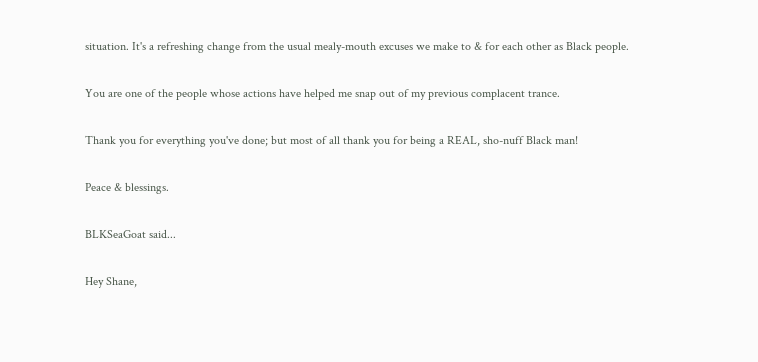situation. It's a refreshing change from the usual mealy-mouth excuses we make to & for each other as Black people.

You are one of the people whose actions have helped me snap out of my previous complacent trance.

Thank you for everything you've done; but most of all thank you for being a REAL, sho-nuff Black man!

Peace & blessings.

BLKSeaGoat said...

Hey Shane,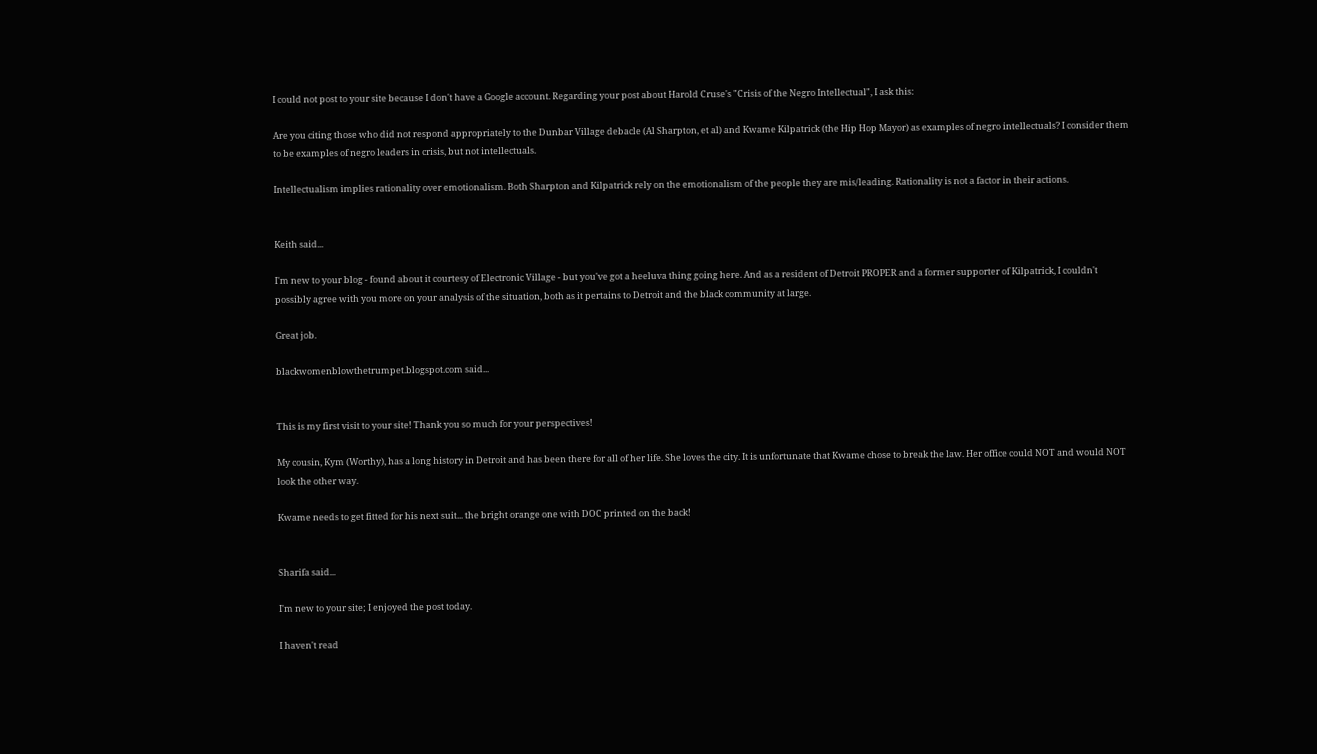I could not post to your site because I don't have a Google account. Regarding your post about Harold Cruse's "Crisis of the Negro Intellectual", I ask this:

Are you citing those who did not respond appropriately to the Dunbar Village debacle (Al Sharpton, et al) and Kwame Kilpatrick (the Hip Hop Mayor) as examples of negro intellectuals? I consider them to be examples of negro leaders in crisis, but not intellectuals.

Intellectualism implies rationality over emotionalism. Both Sharpton and Kilpatrick rely on the emotionalism of the people they are mis/leading. Rationality is not a factor in their actions.


Keith said...

I'm new to your blog - found about it courtesy of Electronic Village - but you've got a heeluva thing going here. And as a resident of Detroit PROPER and a former supporter of Kilpatrick, I couldn't possibly agree with you more on your analysis of the situation, both as it pertains to Detroit and the black community at large.

Great job.

blackwomenblowthetrumpet.blogspot.com said...


This is my first visit to your site! Thank you so much for your perspectives!

My cousin, Kym (Worthy), has a long history in Detroit and has been there for all of her life. She loves the city. It is unfortunate that Kwame chose to break the law. Her office could NOT and would NOT look the other way.

Kwame needs to get fitted for his next suit... the bright orange one with DOC printed on the back!


Sharifa said...

I'm new to your site; I enjoyed the post today.

I haven't read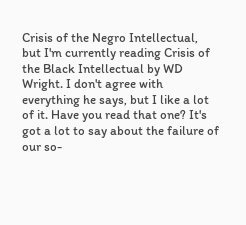Crisis of the Negro Intellectual, but I'm currently reading Crisis of the Black Intellectual by WD Wright. I don't agree with everything he says, but I like a lot of it. Have you read that one? It's got a lot to say about the failure of our so-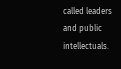called leaders and public intellectuals.